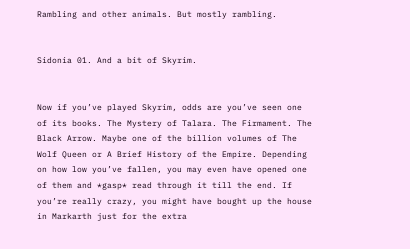Rambling and other animals. But mostly rambling.


Sidonia 01. And a bit of Skyrim.


Now if you’ve played Skyrim, odds are you’ve seen one of its books. The Mystery of Talara. The Firmament. The Black Arrow. Maybe one of the billion volumes of The Wolf Queen or A Brief History of the Empire. Depending on how low you’ve fallen, you may even have opened one of them and *gasp* read through it till the end. If you’re really crazy, you might have bought up the house in Markarth just for the extra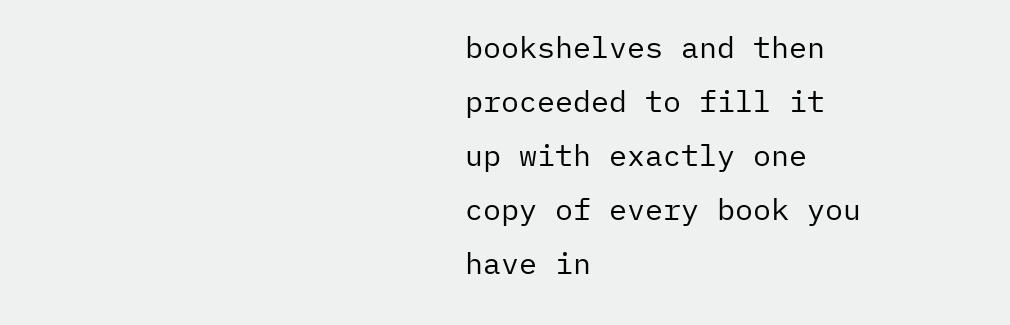bookshelves and then proceeded to fill it up with exactly one copy of every book you have in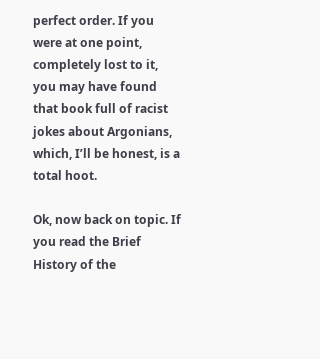perfect order. If you were at one point, completely lost to it, you may have found that book full of racist jokes about Argonians, which, I’ll be honest, is a total hoot.

Ok, now back on topic. If you read the Brief History of the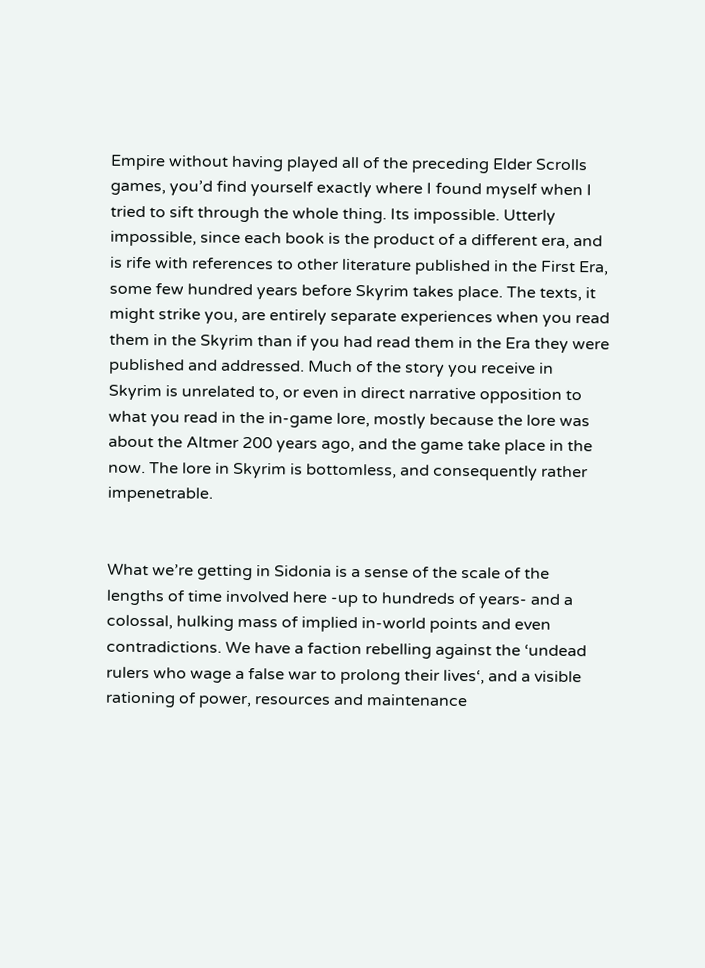Empire without having played all of the preceding Elder Scrolls games, you’d find yourself exactly where I found myself when I tried to sift through the whole thing. Its impossible. Utterly impossible, since each book is the product of a different era, and is rife with references to other literature published in the First Era, some few hundred years before Skyrim takes place. The texts, it might strike you, are entirely separate experiences when you read them in the Skyrim than if you had read them in the Era they were published and addressed. Much of the story you receive in Skyrim is unrelated to, or even in direct narrative opposition to what you read in the in-game lore, mostly because the lore was about the Altmer 200 years ago, and the game take place in the now. The lore in Skyrim is bottomless, and consequently rather impenetrable.


What we’re getting in Sidonia is a sense of the scale of the lengths of time involved here -up to hundreds of years- and a colossal, hulking mass of implied in-world points and even contradictions. We have a faction rebelling against the ‘undead rulers who wage a false war to prolong their lives‘, and a visible rationing of power, resources and maintenance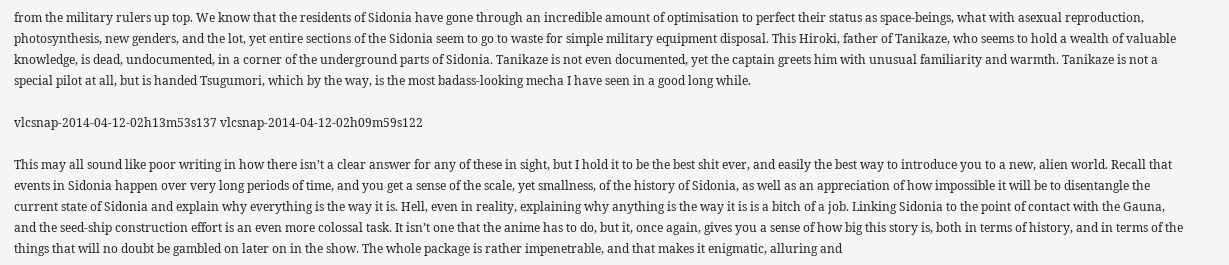from the military rulers up top. We know that the residents of Sidonia have gone through an incredible amount of optimisation to perfect their status as space-beings, what with asexual reproduction, photosynthesis, new genders, and the lot, yet entire sections of the Sidonia seem to go to waste for simple military equipment disposal. This Hiroki, father of Tanikaze, who seems to hold a wealth of valuable knowledge, is dead, undocumented, in a corner of the underground parts of Sidonia. Tanikaze is not even documented, yet the captain greets him with unusual familiarity and warmth. Tanikaze is not a special pilot at all, but is handed Tsugumori, which by the way, is the most badass-looking mecha I have seen in a good long while.

vlcsnap-2014-04-12-02h13m53s137 vlcsnap-2014-04-12-02h09m59s122

This may all sound like poor writing in how there isn’t a clear answer for any of these in sight, but I hold it to be the best shit ever, and easily the best way to introduce you to a new, alien world. Recall that events in Sidonia happen over very long periods of time, and you get a sense of the scale, yet smallness, of the history of Sidonia, as well as an appreciation of how impossible it will be to disentangle the current state of Sidonia and explain why everything is the way it is. Hell, even in reality, explaining why anything is the way it is is a bitch of a job. Linking Sidonia to the point of contact with the Gauna, and the seed-ship construction effort is an even more colossal task. It isn’t one that the anime has to do, but it, once again, gives you a sense of how big this story is, both in terms of history, and in terms of the things that will no doubt be gambled on later on in the show. The whole package is rather impenetrable, and that makes it enigmatic, alluring and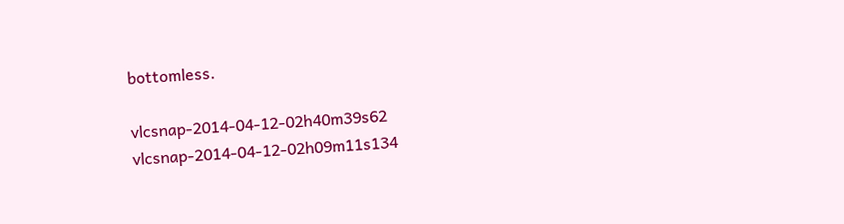bottomless.

vlcsnap-2014-04-12-02h40m39s62 vlcsnap-2014-04-12-02h09m11s134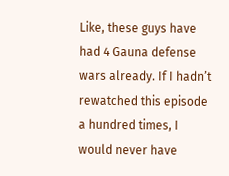Like, these guys have had 4 Gauna defense wars already. If I hadn’t rewatched this episode a hundred times, I would never have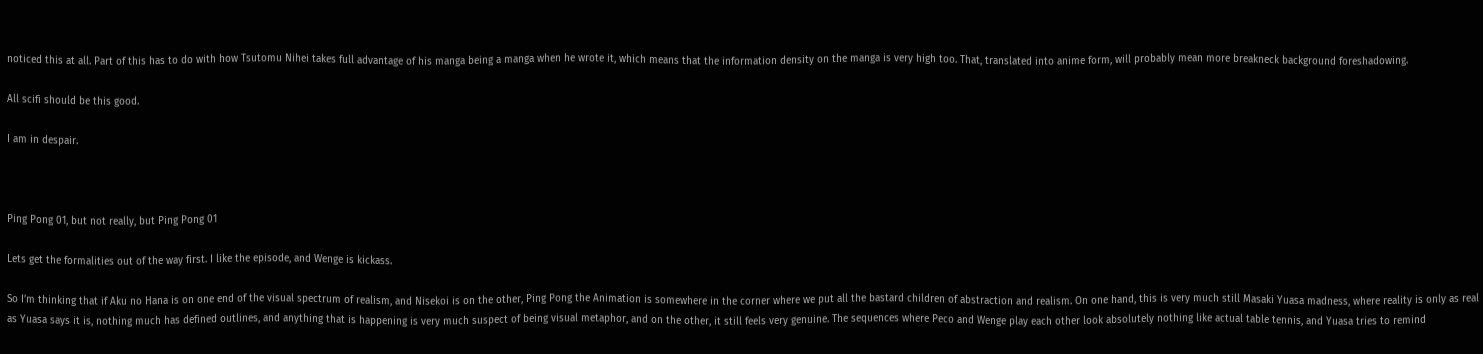noticed this at all. Part of this has to do with how Tsutomu Nihei takes full advantage of his manga being a manga when he wrote it, which means that the information density on the manga is very high too. That, translated into anime form, will probably mean more breakneck background foreshadowing.

All scifi should be this good.

I am in despair.



Ping Pong 01, but not really, but Ping Pong 01

Lets get the formalities out of the way first. I like the episode, and Wenge is kickass.

So I’m thinking that if Aku no Hana is on one end of the visual spectrum of realism, and Nisekoi is on the other, Ping Pong the Animation is somewhere in the corner where we put all the bastard children of abstraction and realism. On one hand, this is very much still Masaki Yuasa madness, where reality is only as real as Yuasa says it is, nothing much has defined outlines, and anything that is happening is very much suspect of being visual metaphor, and on the other, it still feels very genuine. The sequences where Peco and Wenge play each other look absolutely nothing like actual table tennis, and Yuasa tries to remind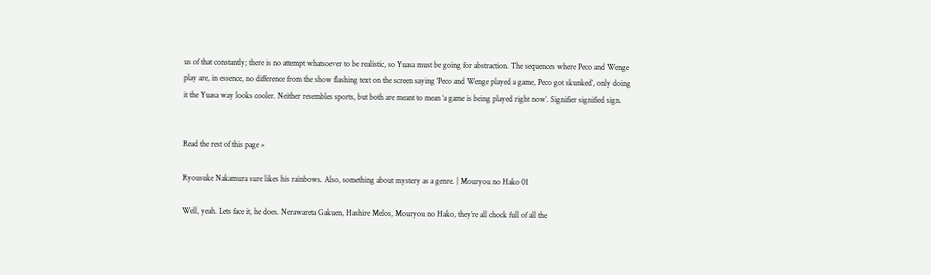us of that constantly; there is no attempt whatsoever to be realistic, so Yuasa must be going for abstraction. The sequences where Peco and Wenge play are, in essence, no difference from the show flashing text on the screen saying ‘Peco and Wenge played a game, Peco got skunked’, only doing it the Yuasa way looks cooler. Neither resembles sports, but both are meant to mean ‘a game is being played right now’. Signifier signified sign.


Read the rest of this page »

Ryousuke Nakamura sure likes his rainbows. Also, something about mystery as a genre. | Mouryou no Hako 01

Well, yeah. Lets face it, he does. Nerawareta Gakuen, Hashire Melos, Mouryou no Hako, they’re all chock full of all the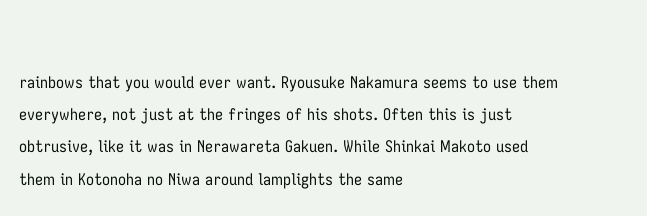rainbows that you would ever want. Ryousuke Nakamura seems to use them everywhere, not just at the fringes of his shots. Often this is just obtrusive, like it was in Nerawareta Gakuen. While Shinkai Makoto used them in Kotonoha no Niwa around lamplights the same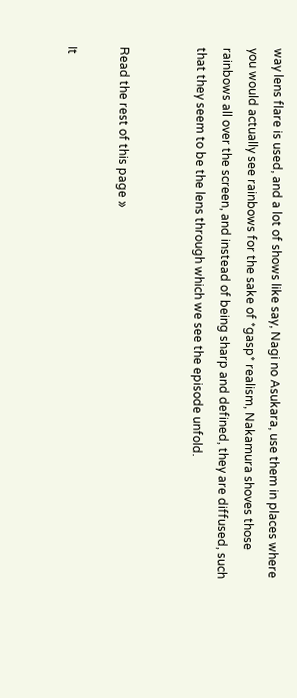way lens flare is used, and a lot of shows like say, Nagi no Asukara, use them in places where you would actually see rainbows for the sake of *gasp* realism, Nakamura shoves those rainbows all over the screen, and instead of being sharp and defined, they are diffused, such that they seem to be the lens through which we see the episode unfold.


Read the rest of this page »

It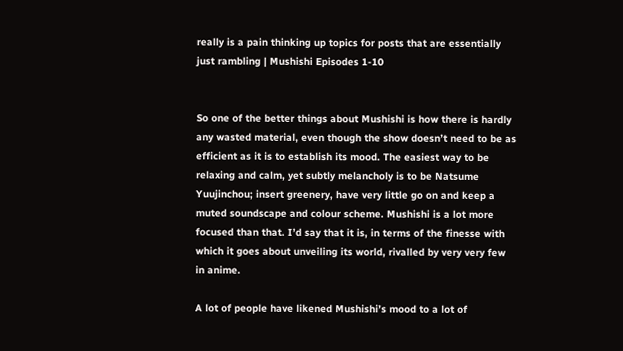really is a pain thinking up topics for posts that are essentially just rambling | Mushishi Episodes 1-10


So one of the better things about Mushishi is how there is hardly any wasted material, even though the show doesn’t need to be as efficient as it is to establish its mood. The easiest way to be relaxing and calm, yet subtly melancholy is to be Natsume Yuujinchou; insert greenery, have very little go on and keep a muted soundscape and colour scheme. Mushishi is a lot more focused than that. I’d say that it is, in terms of the finesse with which it goes about unveiling its world, rivalled by very very few in anime.

A lot of people have likened Mushishi’s mood to a lot of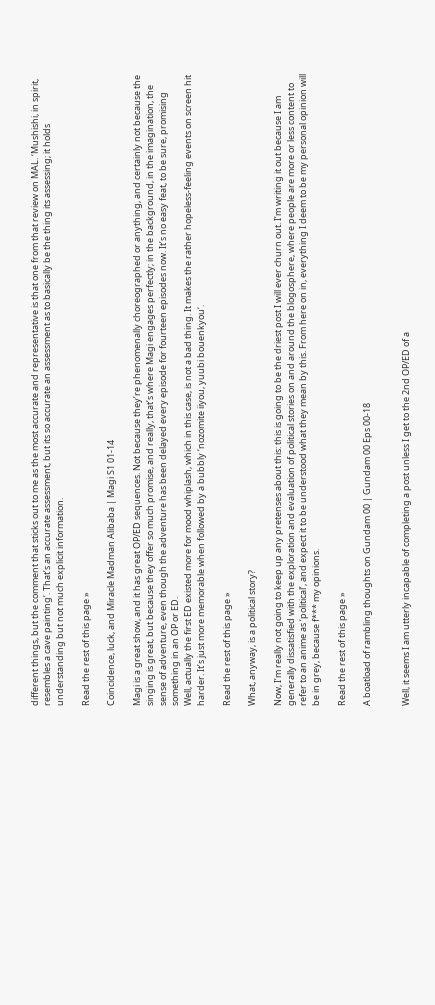different things, but the comment that sticks out to me as the most accurate and representative is that one from that review on MAL. ‘Mushishi, in spirit, resembles a cave painting’. That’s an accurate assessment, but its so accurate an assessment as to basically be the thing its assessing; it holds understanding but not much explicit information.

Read the rest of this page »

Coincidence, luck, and Miracle Madman Alibaba | Magi S1 01-14

Magi is a great show, and it has great OP/ED sequences. Not because they’re phenomenally choreographed or anything, and certainly not because the singing is great, but because they offer so much promise, and really, that’s where Magi engages perfectly; in the background, in the imagination, the sense of adventure, even though the adventure has been delayed every episode for fourteen episodes now. It’s no easy feat, to be sure, promising something in an OP or ED.
Well, actually the first ED existed more for mood whiplash, which in this case, is not a bad thing. It makes the rather hopeless-feeling events on screen hit harder. It’s just more memorable when followed by a bubbly ‘nozomite iiyou, yuubi bouenkyou‘.

Read the rest of this page »

What, anyway, is a political story?

Now, I’m really not going to keep up any pretenses about this: this is going to be the driest post I will ever churn out. I’m writing it out because I am generally dissatisfied with the exploration and evaluation of political stories on and around the blogosphere, where people are more or less content to refer to an anime as ‘political’, and expect it to be understood what they mean by this. From here on in, everything I deem to be my personal opinion will be in grey, because f*** my opinions.

Read the rest of this page »

A boatload of rambling thoughts on Gundam 00 | Gundam 00 Eps 00-18


Well, it seems I am utterly incapable of completing a post unless I get to the 2nd OP/ED of a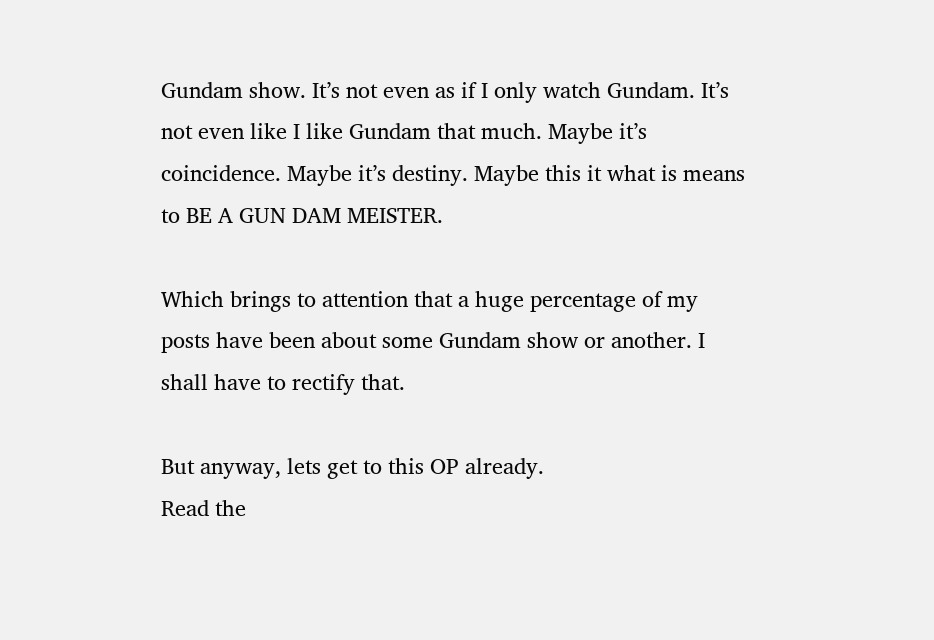Gundam show. It’s not even as if I only watch Gundam. It’s not even like I like Gundam that much. Maybe it’s coincidence. Maybe it’s destiny. Maybe this it what is means to BE A GUN DAM MEISTER.

Which brings to attention that a huge percentage of my posts have been about some Gundam show or another. I shall have to rectify that.

But anyway, lets get to this OP already.
Read the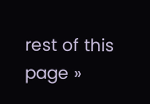rest of this page »